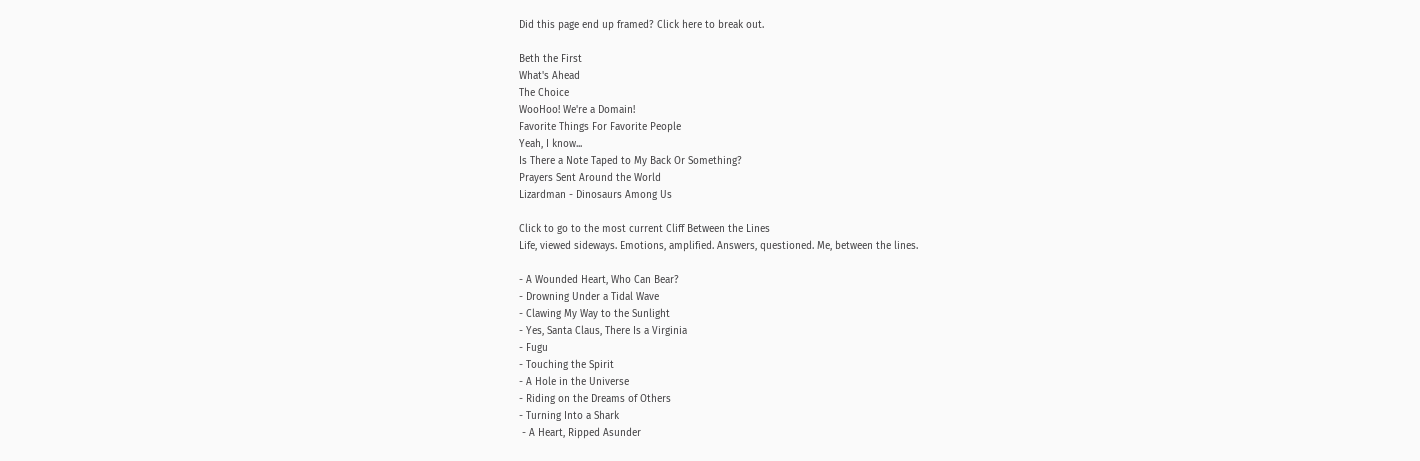Did this page end up framed? Click here to break out.

Beth the First
What's Ahead
The Choice
WooHoo! We're a Domain!
Favorite Things For Favorite People
Yeah, I know...
Is There a Note Taped to My Back Or Something?
Prayers Sent Around the World
Lizardman - Dinosaurs Among Us

Click to go to the most current Cliff Between the Lines
Life, viewed sideways. Emotions, amplified. Answers, questioned. Me, between the lines.

- A Wounded Heart, Who Can Bear?
- Drowning Under a Tidal Wave
- Clawing My Way to the Sunlight
- Yes, Santa Claus, There Is a Virginia
- Fugu
- Touching the Spirit
- A Hole in the Universe
- Riding on the Dreams of Others
- Turning Into a Shark
 - A Heart, Ripped Asunder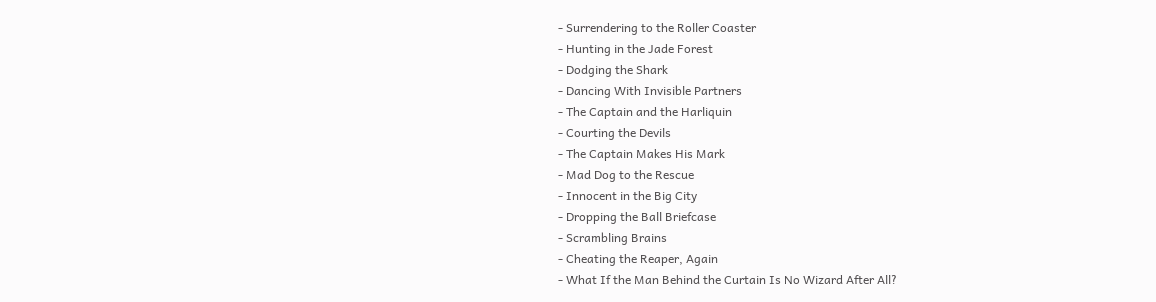- Surrendering to the Roller Coaster
- Hunting in the Jade Forest
- Dodging the Shark
- Dancing With Invisible Partners
- The Captain and the Harliquin
- Courting the Devils
- The Captain Makes His Mark
- Mad Dog to the Rescue
- Innocent in the Big City
- Dropping the Ball Briefcase
- Scrambling Brains
- Cheating the Reaper, Again
- What If the Man Behind the Curtain Is No Wizard After All?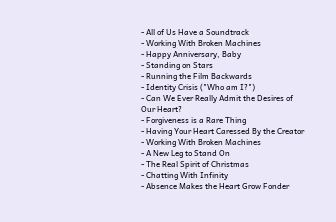- All of Us Have a Soundtrack
- Working With Broken Machines
- Happy Anniversary, Baby
- Standing on Stars
- Running the Film Backwards
- Identity Crisis ("Who am I?")
- Can We Ever Really Admit the Desires of Our Heart?
- Forgiveness is a Rare Thing
- Having Your Heart Caressed By the Creator
- Working With Broken Machines
- A New Leg to Stand On
- The Real Spirit of Christmas
- Chatting With Infinity
- Absence Makes the Heart Grow Fonder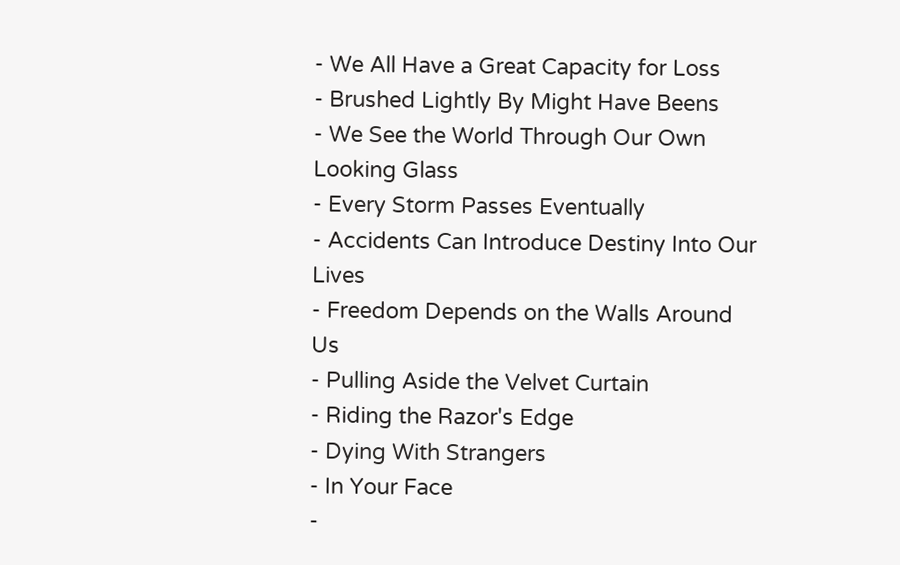- We All Have a Great Capacity for Loss
- Brushed Lightly By Might Have Beens
- We See the World Through Our Own Looking Glass
- Every Storm Passes Eventually
- Accidents Can Introduce Destiny Into Our Lives
- Freedom Depends on the Walls Around Us
- Pulling Aside the Velvet Curtain
- Riding the Razor's Edge
- Dying With Strangers
- In Your Face
-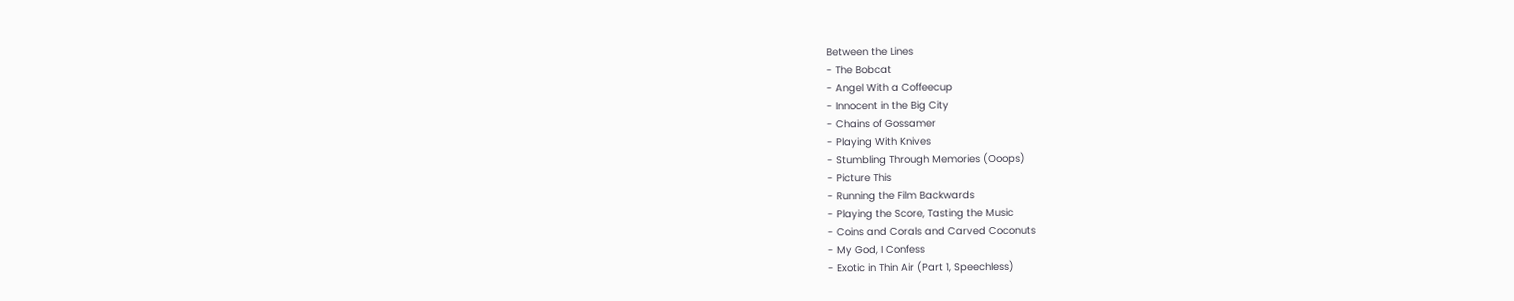Between the Lines
- The Bobcat
- Angel With a Coffeecup
- Innocent in the Big City
- Chains of Gossamer
- Playing With Knives
- Stumbling Through Memories (Ooops)
- Picture This
- Running the Film Backwards
- Playing the Score, Tasting the Music
- Coins and Corals and Carved Coconuts
- My God, I Confess
- Exotic in Thin Air (Part 1, Speechless)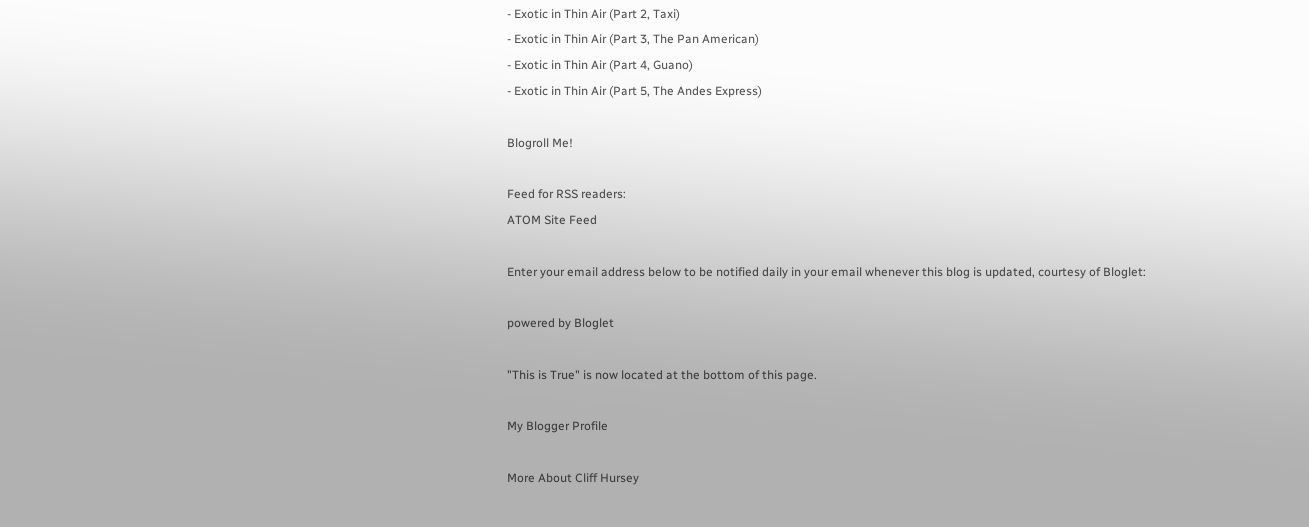- Exotic in Thin Air (Part 2, Taxi)
- Exotic in Thin Air (Part 3, The Pan American)
- Exotic in Thin Air (Part 4, Guano)
- Exotic in Thin Air (Part 5, The Andes Express)

Blogroll Me!

Feed for RSS readers:
ATOM Site Feed

Enter your email address below to be notified daily in your email whenever this blog is updated, courtesy of Bloglet:

powered by Bloglet

"This is True" is now located at the bottom of this page.

My Blogger Profile

More About Cliff Hursey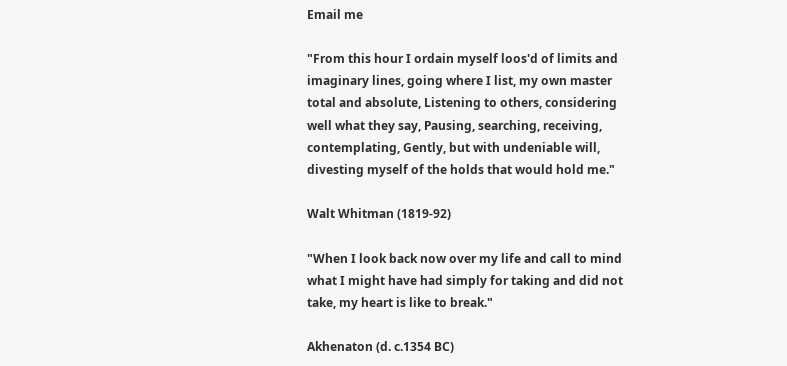Email me

"From this hour I ordain myself loos'd of limits and imaginary lines, going where I list, my own master total and absolute, Listening to others, considering well what they say, Pausing, searching, receiving, contemplating, Gently, but with undeniable will, divesting myself of the holds that would hold me."

Walt Whitman (1819-92)

"When I look back now over my life and call to mind what I might have had simply for taking and did not take, my heart is like to break."

Akhenaton (d. c.1354 BC)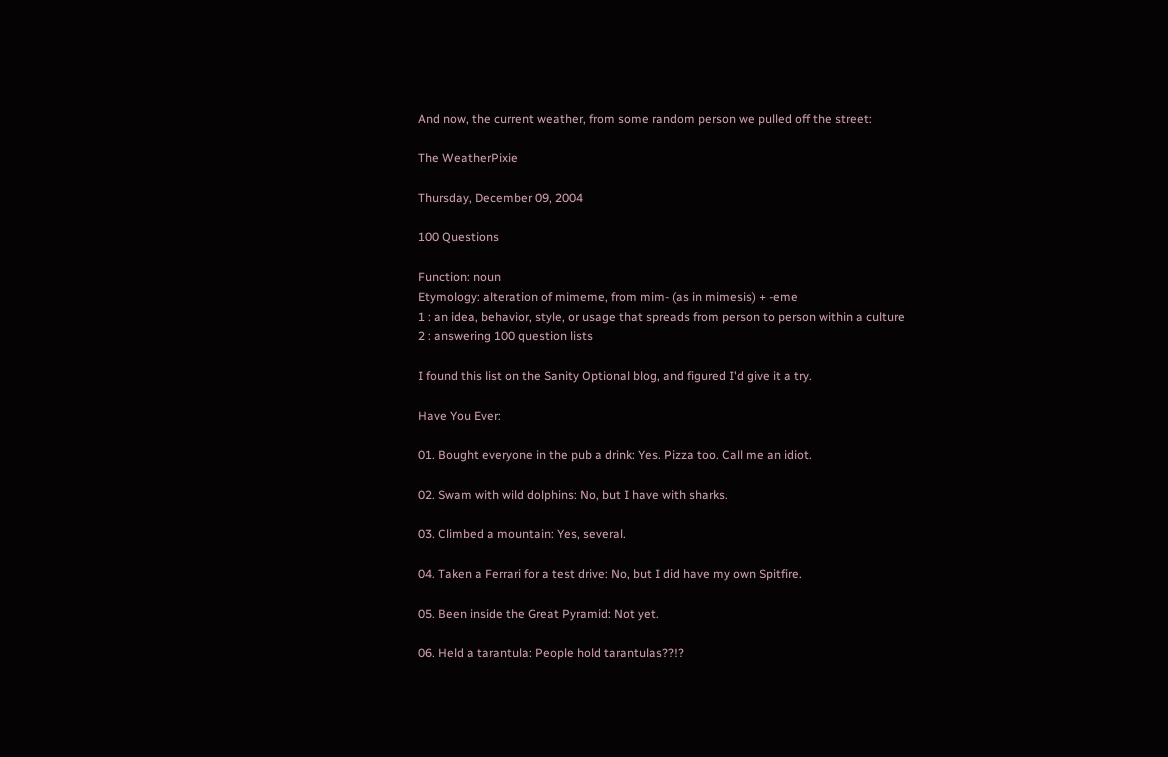And now, the current weather, from some random person we pulled off the street:

The WeatherPixie

Thursday, December 09, 2004

100 Questions

Function: noun
Etymology: alteration of mimeme, from mim- (as in mimesis) + -eme
1 : an idea, behavior, style, or usage that spreads from person to person within a culture
2 : answering 100 question lists

I found this list on the Sanity Optional blog, and figured I'd give it a try.

Have You Ever:

01. Bought everyone in the pub a drink: Yes. Pizza too. Call me an idiot.

02. Swam with wild dolphins: No, but I have with sharks.

03. Climbed a mountain: Yes, several.

04. Taken a Ferrari for a test drive: No, but I did have my own Spitfire.

05. Been inside the Great Pyramid: Not yet.

06. Held a tarantula: People hold tarantulas??!?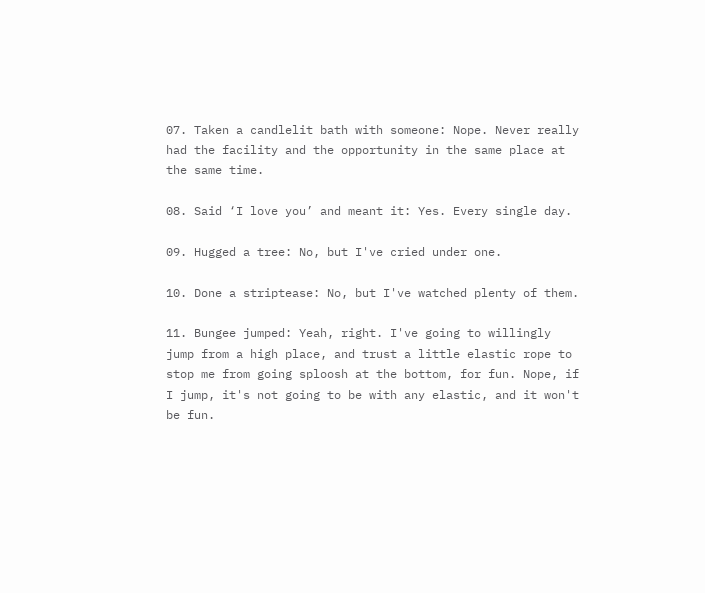07. Taken a candlelit bath with someone: Nope. Never really had the facility and the opportunity in the same place at the same time.

08. Said ‘I love you’ and meant it: Yes. Every single day.

09. Hugged a tree: No, but I've cried under one.

10. Done a striptease: No, but I've watched plenty of them.

11. Bungee jumped: Yeah, right. I've going to willingly jump from a high place, and trust a little elastic rope to stop me from going sploosh at the bottom, for fun. Nope, if I jump, it's not going to be with any elastic, and it won't be fun.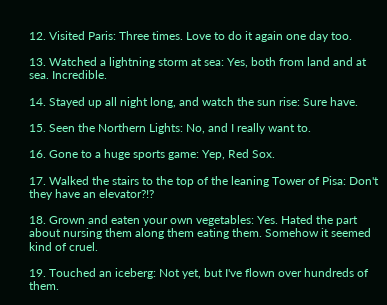12. Visited Paris: Three times. Love to do it again one day too.

13. Watched a lightning storm at sea: Yes, both from land and at sea. Incredible.

14. Stayed up all night long, and watch the sun rise: Sure have.

15. Seen the Northern Lights: No, and I really want to.

16. Gone to a huge sports game: Yep, Red Sox.

17. Walked the stairs to the top of the leaning Tower of Pisa: Don't they have an elevator?!?

18. Grown and eaten your own vegetables: Yes. Hated the part about nursing them along them eating them. Somehow it seemed kind of cruel.

19. Touched an iceberg: Not yet, but I've flown over hundreds of them.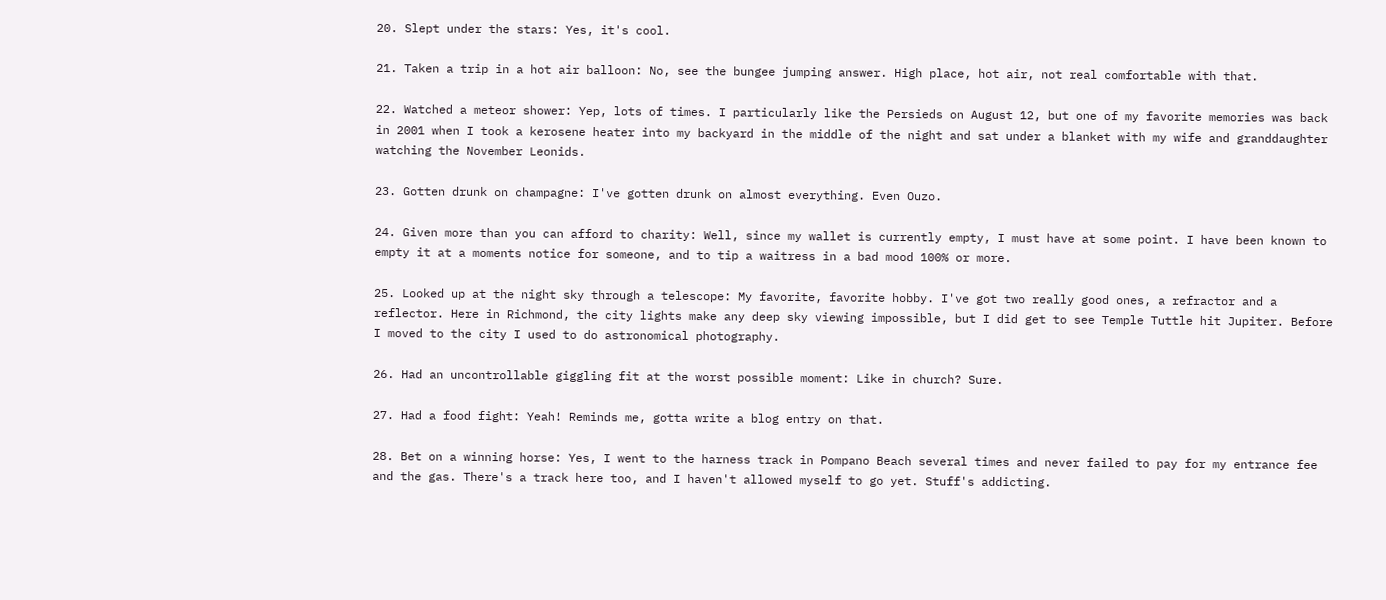20. Slept under the stars: Yes, it's cool.

21. Taken a trip in a hot air balloon: No, see the bungee jumping answer. High place, hot air, not real comfortable with that.

22. Watched a meteor shower: Yep, lots of times. I particularly like the Persieds on August 12, but one of my favorite memories was back in 2001 when I took a kerosene heater into my backyard in the middle of the night and sat under a blanket with my wife and granddaughter watching the November Leonids.

23. Gotten drunk on champagne: I've gotten drunk on almost everything. Even Ouzo.

24. Given more than you can afford to charity: Well, since my wallet is currently empty, I must have at some point. I have been known to empty it at a moments notice for someone, and to tip a waitress in a bad mood 100% or more.

25. Looked up at the night sky through a telescope: My favorite, favorite hobby. I've got two really good ones, a refractor and a reflector. Here in Richmond, the city lights make any deep sky viewing impossible, but I did get to see Temple Tuttle hit Jupiter. Before I moved to the city I used to do astronomical photography.

26. Had an uncontrollable giggling fit at the worst possible moment: Like in church? Sure.

27. Had a food fight: Yeah! Reminds me, gotta write a blog entry on that.

28. Bet on a winning horse: Yes, I went to the harness track in Pompano Beach several times and never failed to pay for my entrance fee and the gas. There's a track here too, and I haven't allowed myself to go yet. Stuff's addicting.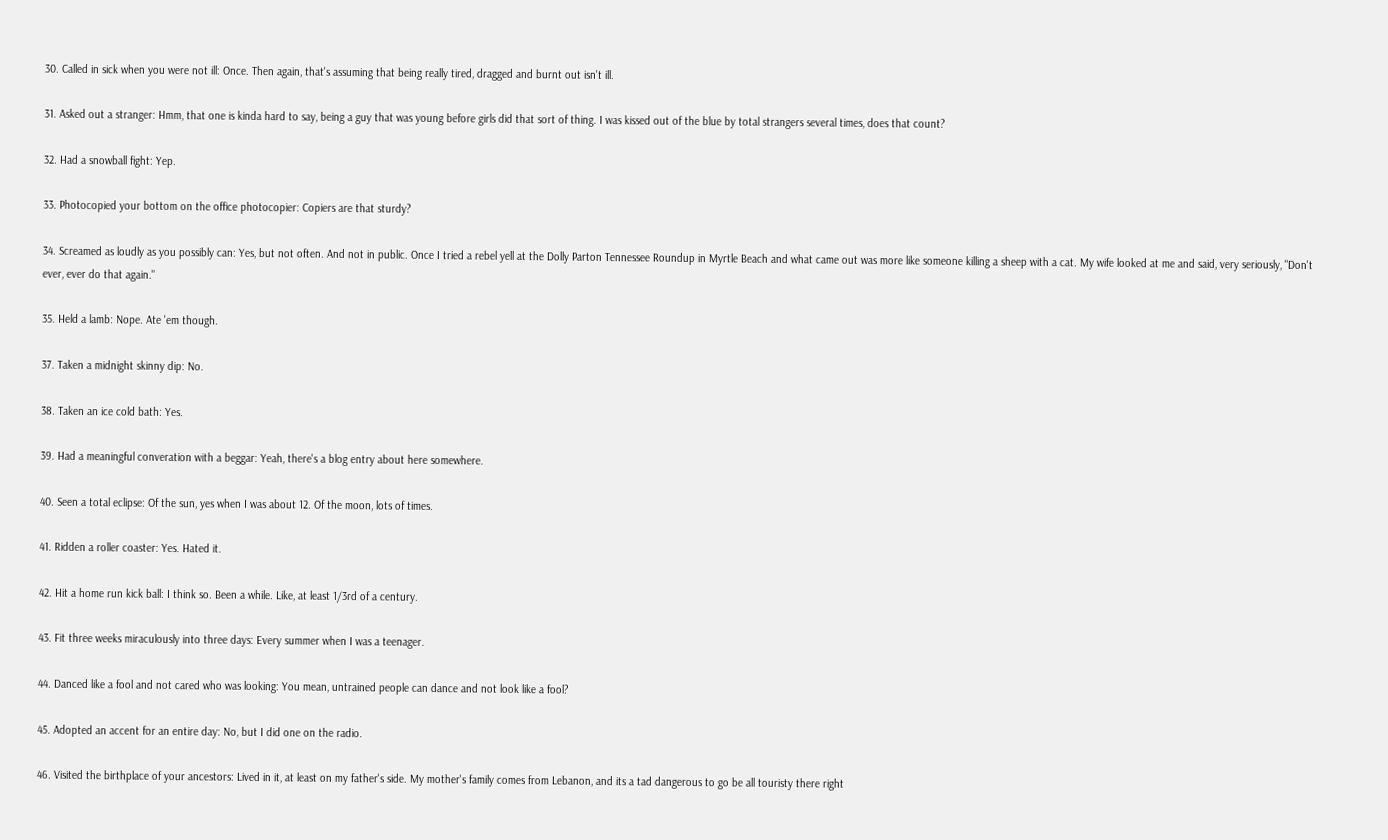30. Called in sick when you were not ill: Once. Then again, that's assuming that being really tired, dragged and burnt out isn't ill.

31. Asked out a stranger: Hmm, that one is kinda hard to say, being a guy that was young before girls did that sort of thing. I was kissed out of the blue by total strangers several times, does that count?

32. Had a snowball fight: Yep.

33. Photocopied your bottom on the office photocopier: Copiers are that sturdy?

34. Screamed as loudly as you possibly can: Yes, but not often. And not in public. Once I tried a rebel yell at the Dolly Parton Tennessee Roundup in Myrtle Beach and what came out was more like someone killing a sheep with a cat. My wife looked at me and said, very seriously, "Don't ever, ever do that again."

35. Held a lamb: Nope. Ate 'em though.

37. Taken a midnight skinny dip: No.

38. Taken an ice cold bath: Yes.

39. Had a meaningful converation with a beggar: Yeah, there's a blog entry about here somewhere.

40. Seen a total eclipse: Of the sun, yes when I was about 12. Of the moon, lots of times.

41. Ridden a roller coaster: Yes. Hated it.

42. Hit a home run kick ball: I think so. Been a while. Like, at least 1/3rd of a century.

43. Fit three weeks miraculously into three days: Every summer when I was a teenager.

44. Danced like a fool and not cared who was looking: You mean, untrained people can dance and not look like a fool?

45. Adopted an accent for an entire day: No, but I did one on the radio.

46. Visited the birthplace of your ancestors: Lived in it, at least on my father's side. My mother's family comes from Lebanon, and its a tad dangerous to go be all touristy there right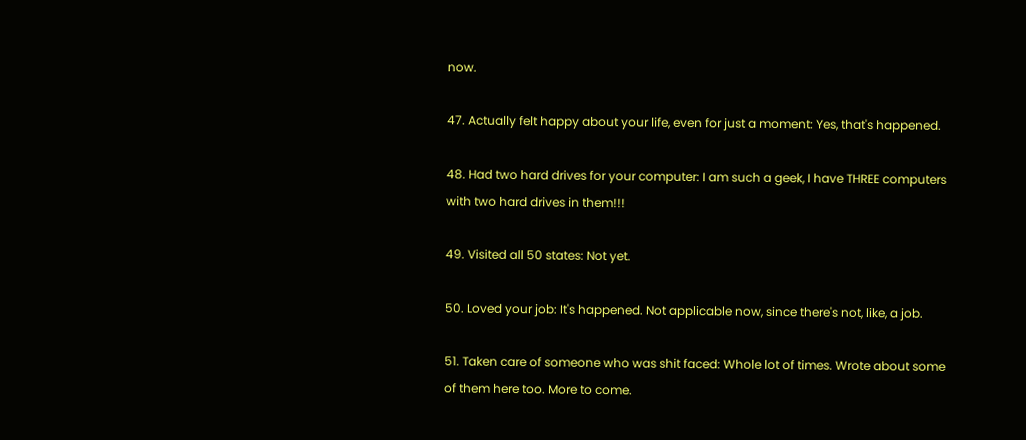now.

47. Actually felt happy about your life, even for just a moment: Yes, that's happened.

48. Had two hard drives for your computer: I am such a geek, I have THREE computers with two hard drives in them!!!

49. Visited all 50 states: Not yet.

50. Loved your job: It's happened. Not applicable now, since there's not, like, a job.

51. Taken care of someone who was shit faced: Whole lot of times. Wrote about some of them here too. More to come.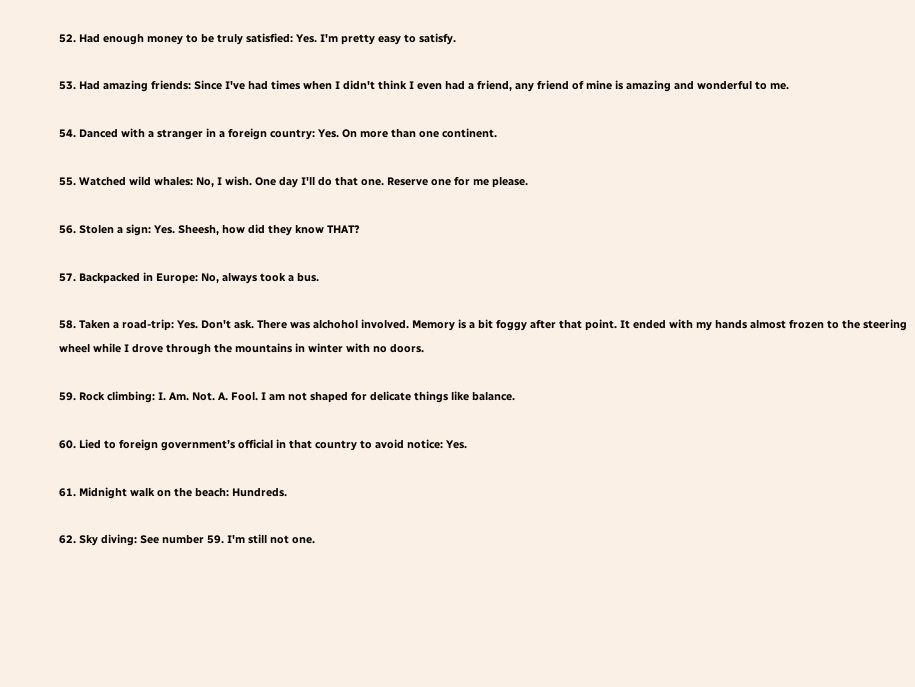52. Had enough money to be truly satisfied: Yes. I'm pretty easy to satisfy.

53. Had amazing friends: Since I've had times when I didn't think I even had a friend, any friend of mine is amazing and wonderful to me.

54. Danced with a stranger in a foreign country: Yes. On more than one continent.

55. Watched wild whales: No, I wish. One day I'll do that one. Reserve one for me please.

56. Stolen a sign: Yes. Sheesh, how did they know THAT?

57. Backpacked in Europe: No, always took a bus.

58. Taken a road-trip: Yes. Don't ask. There was alchohol involved. Memory is a bit foggy after that point. It ended with my hands almost frozen to the steering wheel while I drove through the mountains in winter with no doors.

59. Rock climbing: I. Am. Not. A. Fool. I am not shaped for delicate things like balance.

60. Lied to foreign government’s official in that country to avoid notice: Yes.

61. Midnight walk on the beach: Hundreds.

62. Sky diving: See number 59. I'm still not one.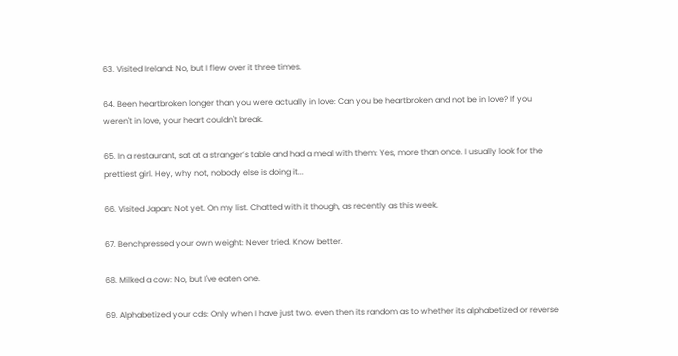63. Visited Ireland: No, but I flew over it three times.

64. Been heartbroken longer than you were actually in love: Can you be heartbroken and not be in love? If you weren't in love, your heart couldn't break.

65. In a restaurant, sat at a stranger’s table and had a meal with them: Yes, more than once. I usually look for the prettiest girl. Hey, why not, nobody else is doing it...

66. Visited Japan: Not yet. On my list. Chatted with it though, as recently as this week.

67. Benchpressed your own weight: Never tried. Know better.

68. Milked a cow: No, but I've eaten one.

69. Alphabetized your cds: Only when I have just two. even then its random as to whether its alphabetized or reverse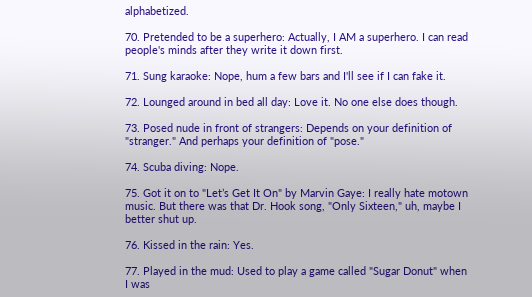alphabetized.

70. Pretended to be a superhero: Actually, I AM a superhero. I can read people's minds after they write it down first.

71. Sung karaoke: Nope, hum a few bars and I'll see if I can fake it.

72. Lounged around in bed all day: Love it. No one else does though.

73. Posed nude in front of strangers: Depends on your definition of "stranger." And perhaps your definition of "pose."

74. Scuba diving: Nope.

75. Got it on to "Let’s Get It On" by Marvin Gaye: I really hate motown music. But there was that Dr. Hook song, "Only Sixteen," uh, maybe I better shut up.

76. Kissed in the rain: Yes.

77. Played in the mud: Used to play a game called "Sugar Donut" when I was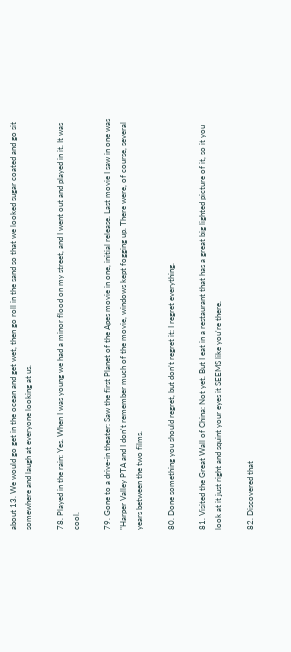about 13. We would go get in the ocean and get wet, then go roll in the sand so that we looked sugar coated and go sit somewhere and laugh at everyone looking at us.

78. Played in the rain: Yes. When I was young we had a minor flood on my street, and I went out and played in it. It was cool.

79. Gone to a drive-in theater: Saw the first Planet of the Apes movie in one, initial release. Last movie I saw in one was "Harper Valley PTA and I don't remember much of the movie, windows kept fogging up. There were, of course, several years between the two films.

80. Done something you should regret, but don’t regret it: I regret everything.

81. Visited the Great Wall of China: Not yet. But I eat in a restaurant that has a great big lighted picture of it, so it you look at it just right and squint your eyes it SEEMS like you're there.

82. Discovered that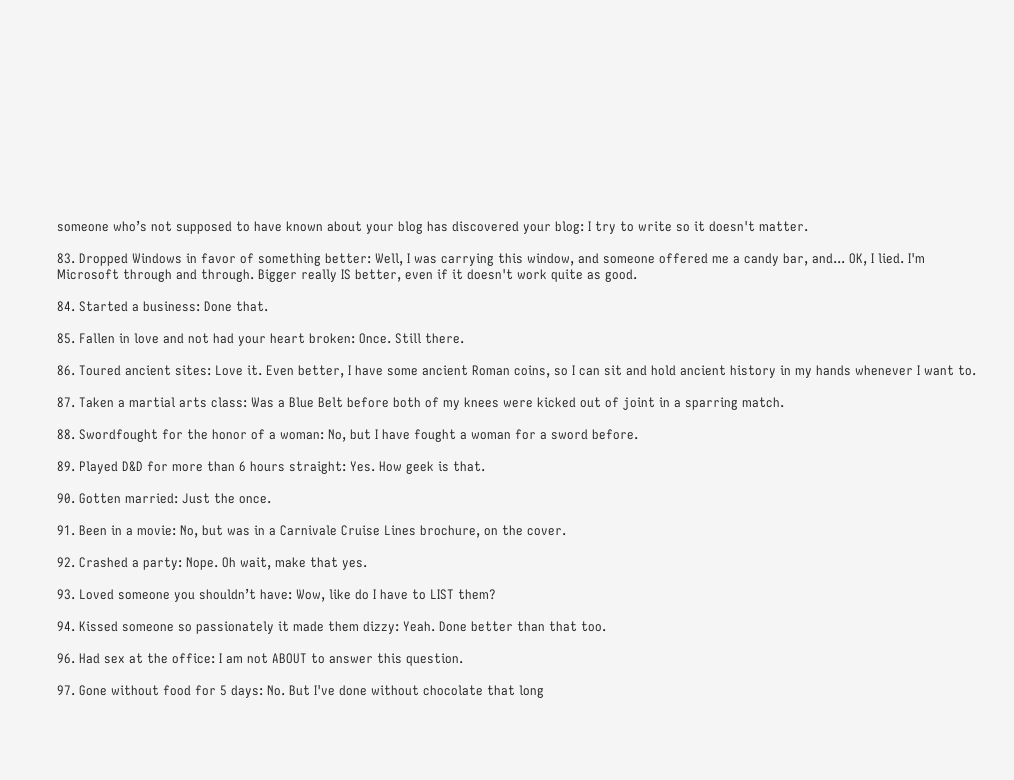someone who’s not supposed to have known about your blog has discovered your blog: I try to write so it doesn't matter.

83. Dropped Windows in favor of something better: Well, I was carrying this window, and someone offered me a candy bar, and... OK, I lied. I'm Microsoft through and through. Bigger really IS better, even if it doesn't work quite as good.

84. Started a business: Done that.

85. Fallen in love and not had your heart broken: Once. Still there.

86. Toured ancient sites: Love it. Even better, I have some ancient Roman coins, so I can sit and hold ancient history in my hands whenever I want to.

87. Taken a martial arts class: Was a Blue Belt before both of my knees were kicked out of joint in a sparring match.

88. Swordfought for the honor of a woman: No, but I have fought a woman for a sword before.

89. Played D&D for more than 6 hours straight: Yes. How geek is that.

90. Gotten married: Just the once.

91. Been in a movie: No, but was in a Carnivale Cruise Lines brochure, on the cover.

92. Crashed a party: Nope. Oh wait, make that yes.

93. Loved someone you shouldn’t have: Wow, like do I have to LIST them?

94. Kissed someone so passionately it made them dizzy: Yeah. Done better than that too.

96. Had sex at the office: I am not ABOUT to answer this question.

97. Gone without food for 5 days: No. But I've done without chocolate that long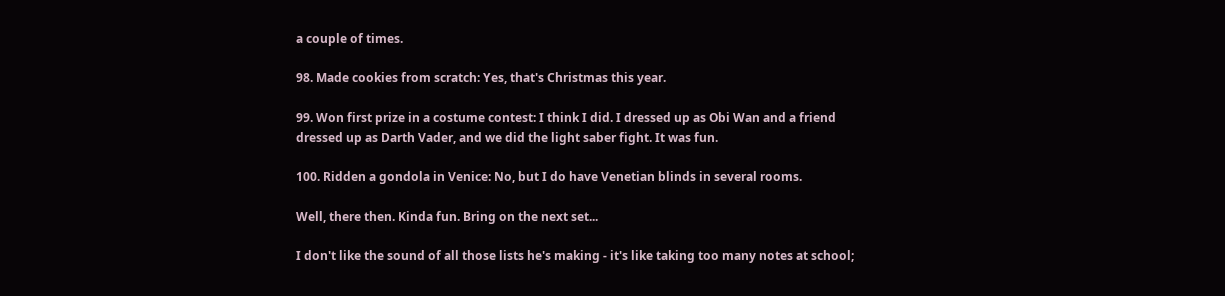a couple of times.

98. Made cookies from scratch: Yes, that's Christmas this year.

99. Won first prize in a costume contest: I think I did. I dressed up as Obi Wan and a friend dressed up as Darth Vader, and we did the light saber fight. It was fun.

100. Ridden a gondola in Venice: No, but I do have Venetian blinds in several rooms.

Well, there then. Kinda fun. Bring on the next set...

I don't like the sound of all those lists he's making - it's like taking too many notes at school;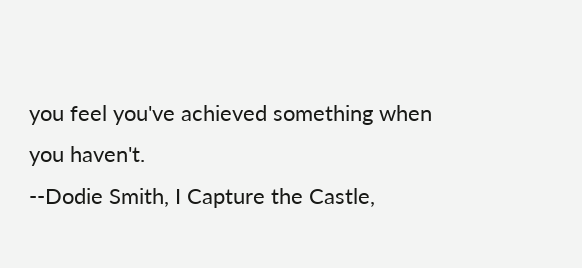you feel you've achieved something when you haven't.
--Dodie Smith, I Capture the Castle,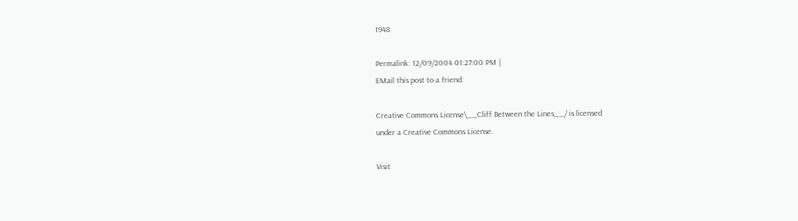1948

Permalink: 12/09/2004 01:27:00 PM |
EMail this post to a friend:

Creative Commons License\__Cliff Between the Lines__/ is licensed
under a Creative Commons License.

Visit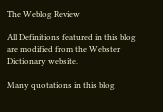The Weblog Review

All Definitions featured in this blog are modified from the Webster Dictionary website.

Many quotations in this blog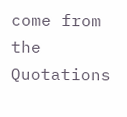come from the Quotations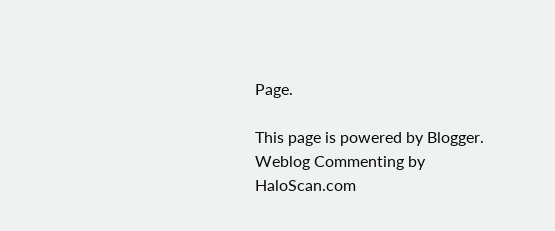Page.

This page is powered by Blogger. Weblog Commenting by HaloScan.com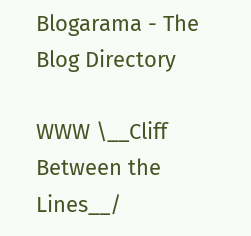Blogarama - The Blog Directory

WWW \__Cliff Between the Lines__/